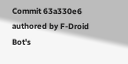Commit 63a330e6 authored by F-Droid Bot's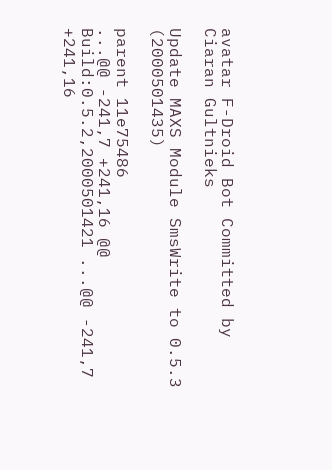avatar F-Droid Bot Committed by Ciaran Gultnieks

Update MAXS Module SmsWrite to 0.5.3 (2000501435)

parent 11e75486
...@@ -241,7 +241,16 @@ Build:0.5.2,2000501421 ...@@ -241,7 +241,16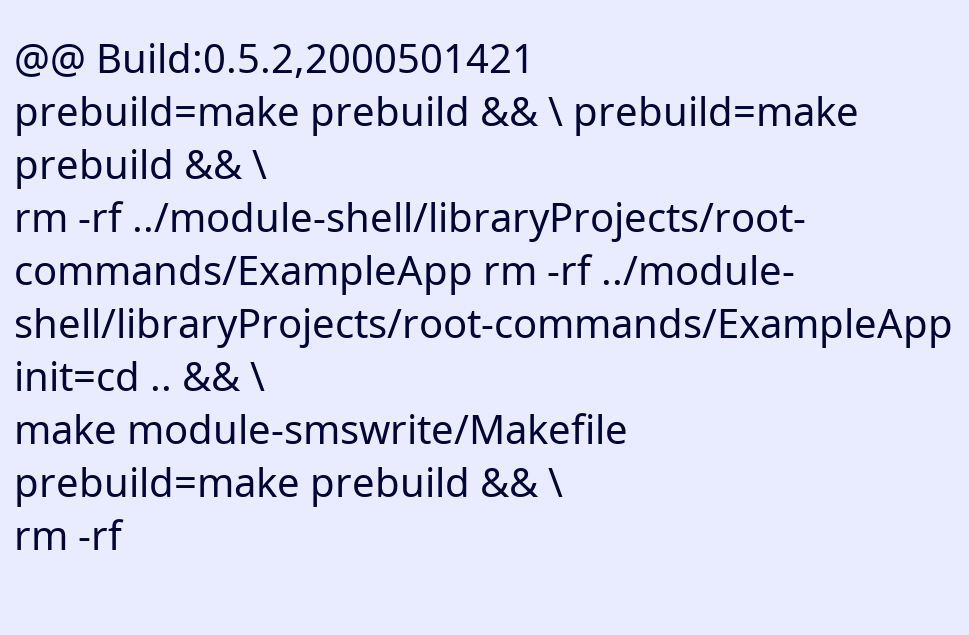@@ Build:0.5.2,2000501421
prebuild=make prebuild && \ prebuild=make prebuild && \
rm -rf ../module-shell/libraryProjects/root-commands/ExampleApp rm -rf ../module-shell/libraryProjects/root-commands/ExampleApp
init=cd .. && \
make module-smswrite/Makefile
prebuild=make prebuild && \
rm -rf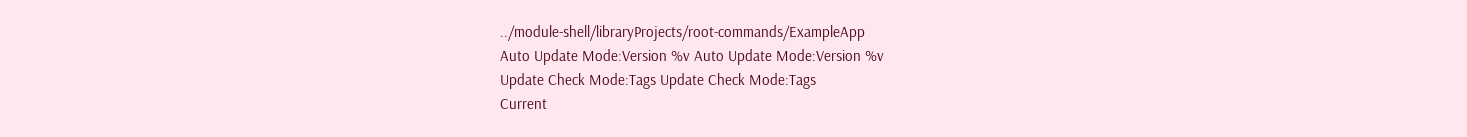../module-shell/libraryProjects/root-commands/ExampleApp
Auto Update Mode:Version %v Auto Update Mode:Version %v
Update Check Mode:Tags Update Check Mode:Tags
Current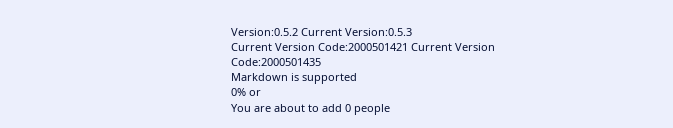Version:0.5.2 Current Version:0.5.3
Current Version Code:2000501421 Current Version Code:2000501435
Markdown is supported
0% or
You are about to add 0 people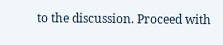to the discussion. Proceed with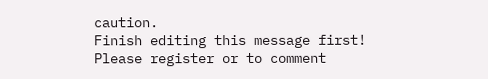caution.
Finish editing this message first!
Please register or to comment